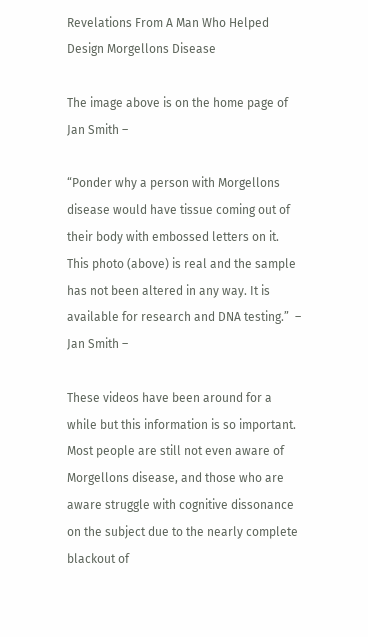Revelations From A Man Who Helped Design Morgellons Disease

The image above is on the home page of Jan Smith –

“Ponder why a person with Morgellons disease would have tissue coming out of their body with embossed letters on it. This photo (above) is real and the sample has not been altered in any way. It is available for research and DNA testing.”  – Jan Smith –

These videos have been around for a while but this information is so important. Most people are still not even aware of Morgellons disease, and those who are aware struggle with cognitive dissonance on the subject due to the nearly complete blackout of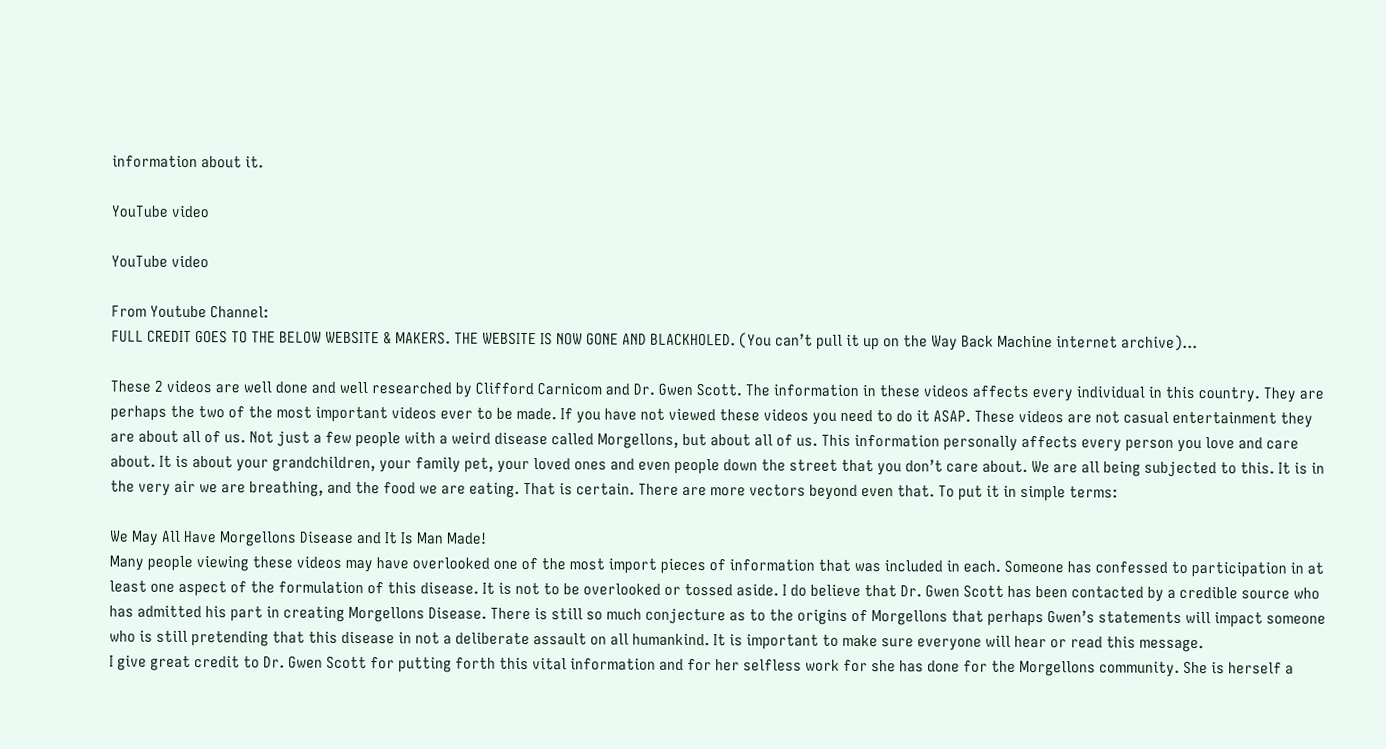information about it.

YouTube video

YouTube video

From Youtube Channel:
FULL CREDIT GOES TO THE BELOW WEBSITE & MAKERS. THE WEBSITE IS NOW GONE AND BLACKHOLED. (You can’t pull it up on the Way Back Machine internet archive)…

These 2 videos are well done and well researched by Clifford Carnicom and Dr. Gwen Scott. The information in these videos affects every individual in this country. They are perhaps the two of the most important videos ever to be made. If you have not viewed these videos you need to do it ASAP. These videos are not casual entertainment they are about all of us. Not just a few people with a weird disease called Morgellons, but about all of us. This information personally affects every person you love and care about. It is about your grandchildren, your family pet, your loved ones and even people down the street that you don’t care about. We are all being subjected to this. It is in the very air we are breathing, and the food we are eating. That is certain. There are more vectors beyond even that. To put it in simple terms:

We May All Have Morgellons Disease and It Is Man Made!
Many people viewing these videos may have overlooked one of the most import pieces of information that was included in each. Someone has confessed to participation in at least one aspect of the formulation of this disease. It is not to be overlooked or tossed aside. I do believe that Dr. Gwen Scott has been contacted by a credible source who has admitted his part in creating Morgellons Disease. There is still so much conjecture as to the origins of Morgellons that perhaps Gwen’s statements will impact someone who is still pretending that this disease in not a deliberate assault on all humankind. It is important to make sure everyone will hear or read this message.
I give great credit to Dr. Gwen Scott for putting forth this vital information and for her selfless work for she has done for the Morgellons community. She is herself a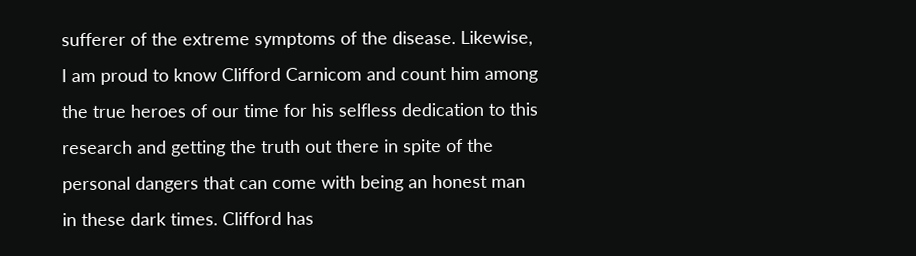sufferer of the extreme symptoms of the disease. Likewise, I am proud to know Clifford Carnicom and count him among the true heroes of our time for his selfless dedication to this research and getting the truth out there in spite of the personal dangers that can come with being an honest man in these dark times. Clifford has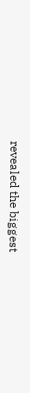revealed the biggest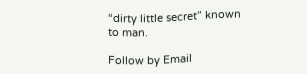“dirty little secret” known to man.

Follow by Email